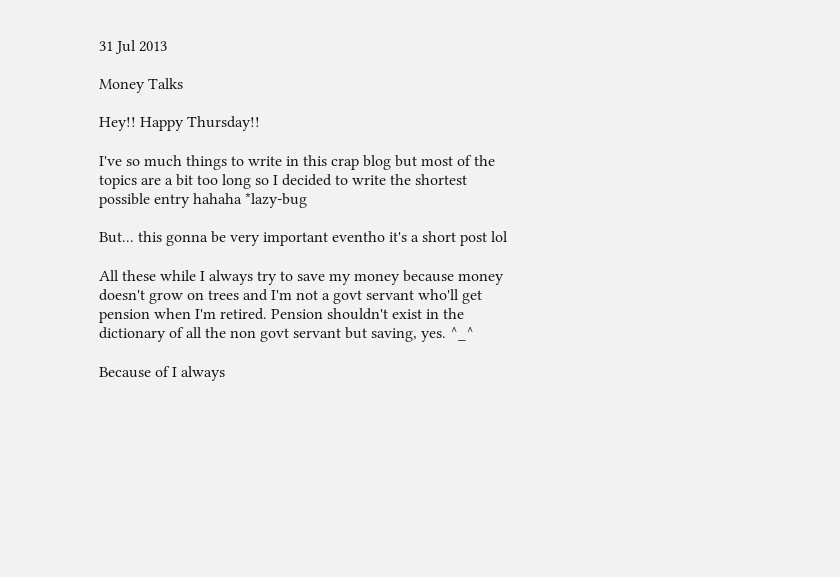31 Jul 2013

Money Talks

Hey!! Happy Thursday!!

I've so much things to write in this crap blog but most of the topics are a bit too long so I decided to write the shortest possible entry hahaha *lazy-bug

But... this gonna be very important eventho it's a short post lol

All these while I always try to save my money because money doesn't grow on trees and I'm not a govt servant who'll get pension when I'm retired. Pension shouldn't exist in the dictionary of all the non govt servant but saving, yes. ^_^

Because of I always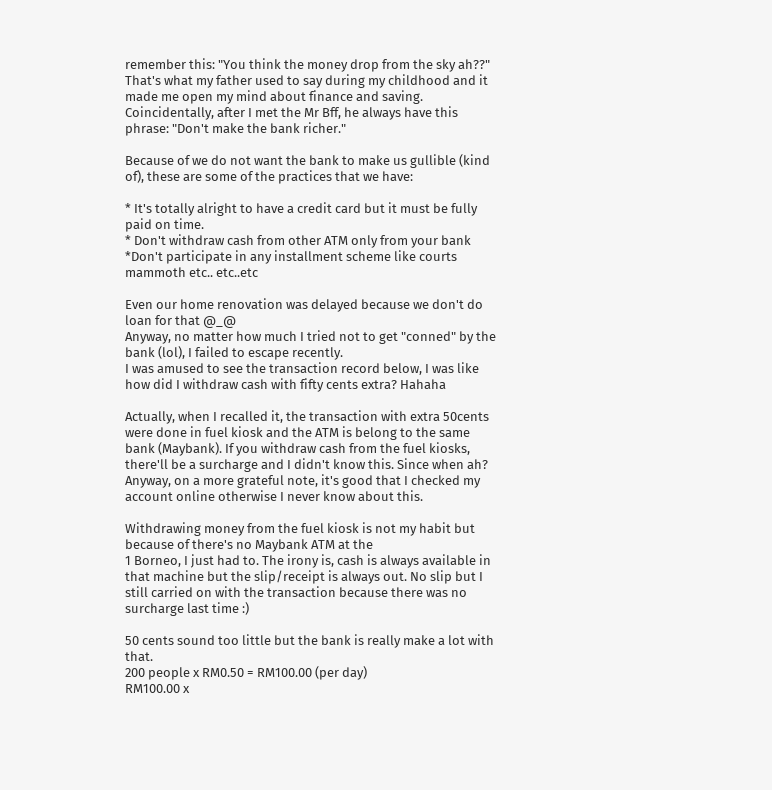remember this: "You think the money drop from the sky ah??" That's what my father used to say during my childhood and it made me open my mind about finance and saving. Coincidentally, after I met the Mr Bff, he always have this phrase: "Don't make the bank richer."

Because of we do not want the bank to make us gullible (kind of), these are some of the practices that we have:

* It's totally alright to have a credit card but it must be fully paid on time.
* Don't withdraw cash from other ATM only from your bank
*Don't participate in any installment scheme like courts mammoth etc.. etc..etc

Even our home renovation was delayed because we don't do loan for that @_@
Anyway, no matter how much I tried not to get "conned" by the bank (lol), I failed to escape recently.
I was amused to see the transaction record below, I was like how did I withdraw cash with fifty cents extra? Hahaha

Actually, when I recalled it, the transaction with extra 50cents were done in fuel kiosk and the ATM is belong to the same bank (Maybank). If you withdraw cash from the fuel kiosks, there'll be a surcharge and I didn't know this. Since when ah? Anyway, on a more grateful note, it's good that I checked my account online otherwise I never know about this.

Withdrawing money from the fuel kiosk is not my habit but because of there's no Maybank ATM at the
1 Borneo, I just had to. The irony is, cash is always available in that machine but the slip/receipt is always out. No slip but I still carried on with the transaction because there was no surcharge last time :)

50 cents sound too little but the bank is really make a lot with that.
200 people x RM0.50 = RM100.00 (per day)
RM100.00 x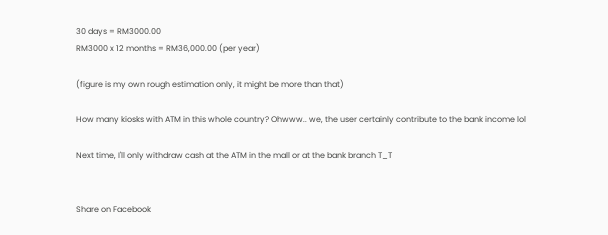30 days = RM3000.00
RM3000 x 12 months = RM36,000.00 (per year)

(figure is my own rough estimation only, it might be more than that)

How many kiosks with ATM in this whole country? Ohwww.. we, the user certainly contribute to the bank income lol

Next time, I'll only withdraw cash at the ATM in the mall or at the bank branch T_T


Share on Facebook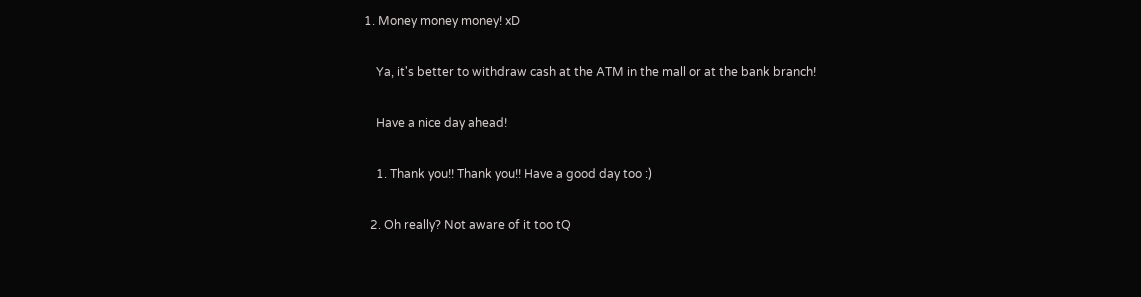1. Money money money! xD

    Ya, it's better to withdraw cash at the ATM in the mall or at the bank branch!

    Have a nice day ahead!

    1. Thank you!! Thank you!! Have a good day too :)

  2. Oh really? Not aware of it too tQ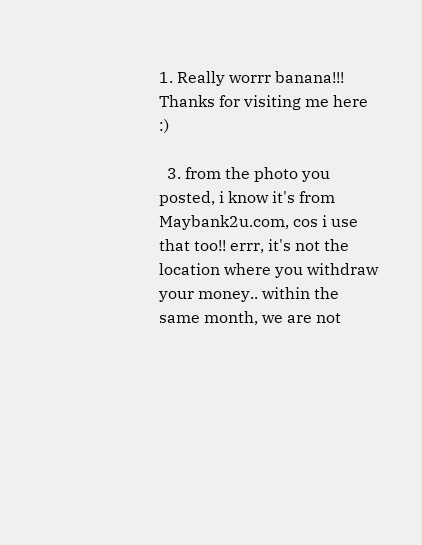1. Really worrr banana!!! Thanks for visiting me here :)

  3. from the photo you posted, i know it's from Maybank2u.com, cos i use that too!! errr, it's not the location where you withdraw your money.. within the same month, we are not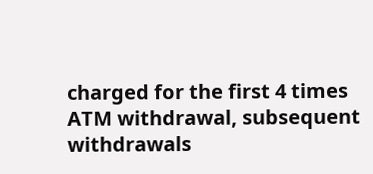charged for the first 4 times ATM withdrawal, subsequent withdrawals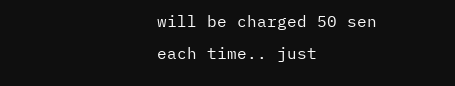will be charged 50 sen each time.. just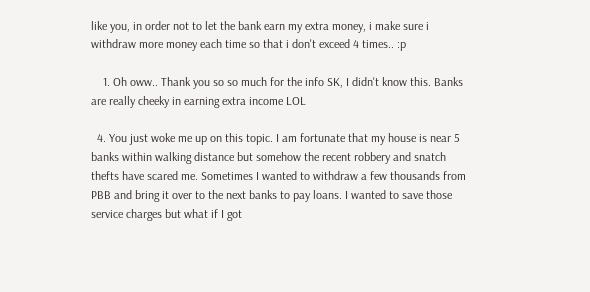like you, in order not to let the bank earn my extra money, i make sure i withdraw more money each time so that i don't exceed 4 times.. :p

    1. Oh oww.. Thank you so so much for the info SK, I didn't know this. Banks are really cheeky in earning extra income LOL

  4. You just woke me up on this topic. I am fortunate that my house is near 5 banks within walking distance but somehow the recent robbery and snatch thefts have scared me. Sometimes I wanted to withdraw a few thousands from PBB and bring it over to the next banks to pay loans. I wanted to save those service charges but what if I got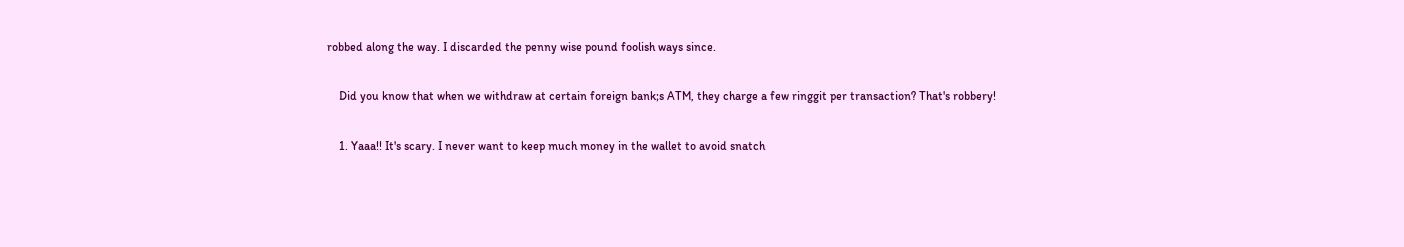robbed along the way. I discarded the penny wise pound foolish ways since.

    Did you know that when we withdraw at certain foreign bank;s ATM, they charge a few ringgit per transaction? That's robbery!

    1. Yaaa!! It's scary. I never want to keep much money in the wallet to avoid snatch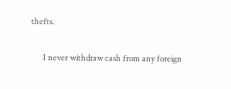thefts.

      I never withdraw cash from any foreign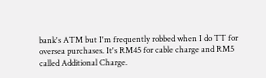bank's ATM but I'm frequently robbed when I do TT for oversea purchases. It's RM45 for cable charge and RM5 called Additional Charge.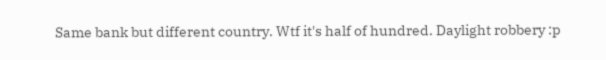Same bank but different country. Wtf it's half of hundred. Daylight robbery :p